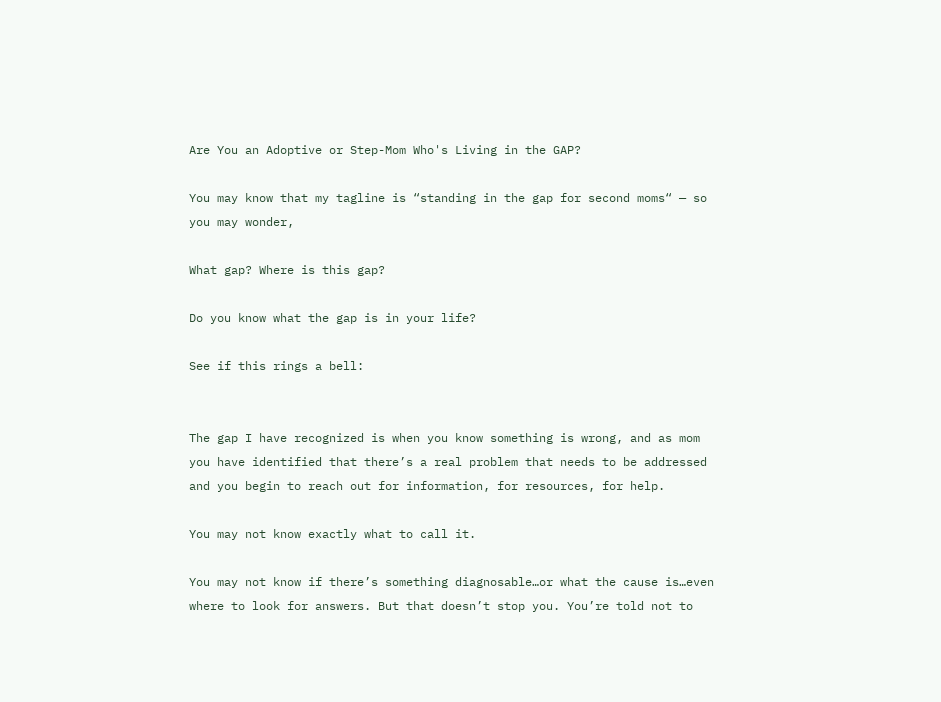Are You an Adoptive or Step-Mom Who's Living in the GAP?

You may know that my tagline is “standing in the gap for second moms“ — so you may wonder,

What gap? Where is this gap?

Do you know what the gap is in your life?

See if this rings a bell:


The gap I have recognized is when you know something is wrong, and as mom you have identified that there’s a real problem that needs to be addressed and you begin to reach out for information, for resources, for help.

You may not know exactly what to call it.

You may not know if there’s something diagnosable…or what the cause is…even where to look for answers. But that doesn’t stop you. You’re told not to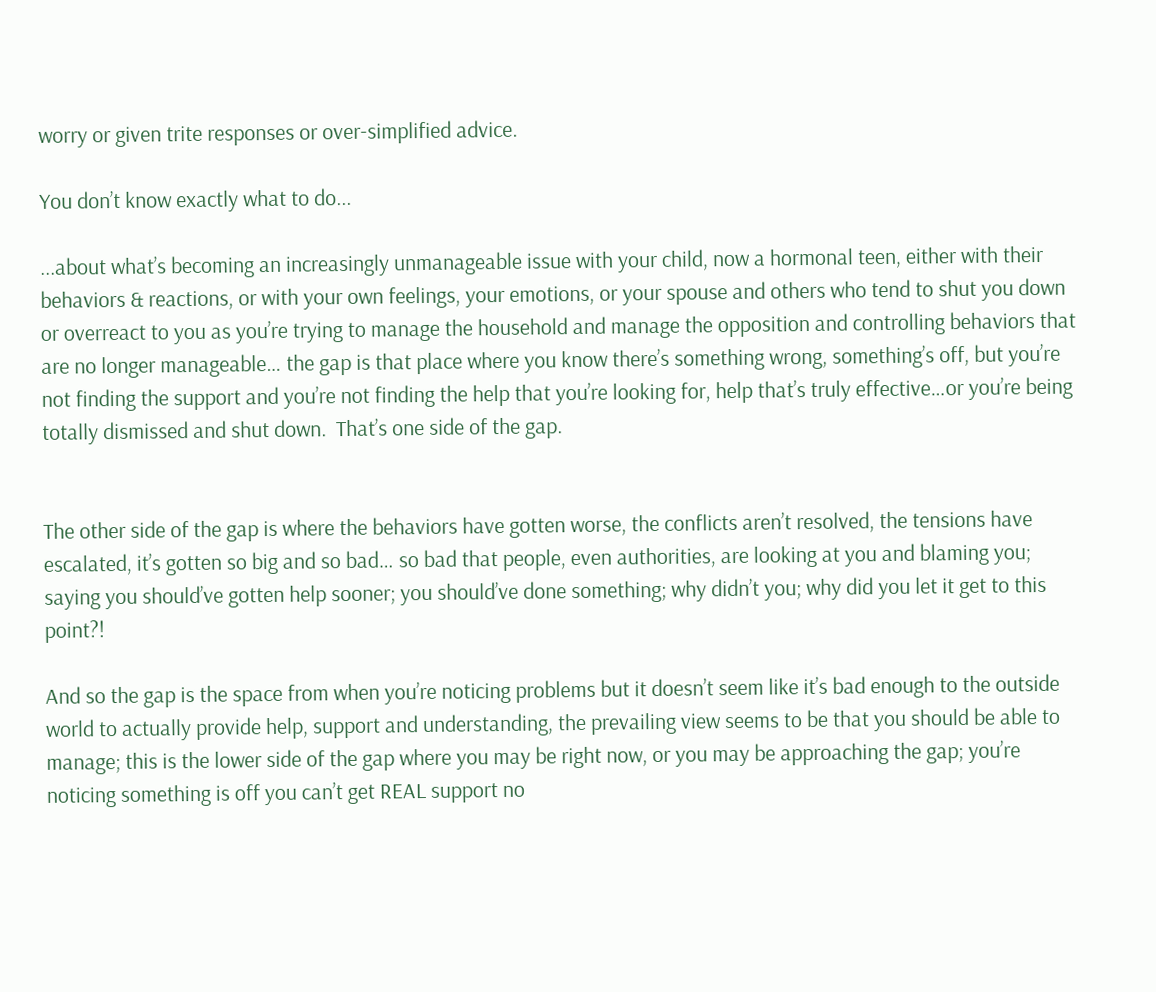worry or given trite responses or over-simplified advice.

You don’t know exactly what to do...

...about what’s becoming an increasingly unmanageable issue with your child, now a hormonal teen, either with their behaviors & reactions, or with your own feelings, your emotions, or your spouse and others who tend to shut you down or overreact to you as you’re trying to manage the household and manage the opposition and controlling behaviors that are no longer manageable… the gap is that place where you know there’s something wrong, something’s off, but you’re not finding the support and you’re not finding the help that you’re looking for, help that’s truly effective…or you’re being totally dismissed and shut down.  That’s one side of the gap.


The other side of the gap is where the behaviors have gotten worse, the conflicts aren’t resolved, the tensions have escalated, it’s gotten so big and so bad… so bad that people, even authorities, are looking at you and blaming you; saying you should’ve gotten help sooner; you should’ve done something; why didn’t you; why did you let it get to this point?!

And so the gap is the space from when you’re noticing problems but it doesn’t seem like it’s bad enough to the outside world to actually provide help, support and understanding, the prevailing view seems to be that you should be able to manage; this is the lower side of the gap where you may be right now, or you may be approaching the gap; you’re noticing something is off you can’t get REAL support no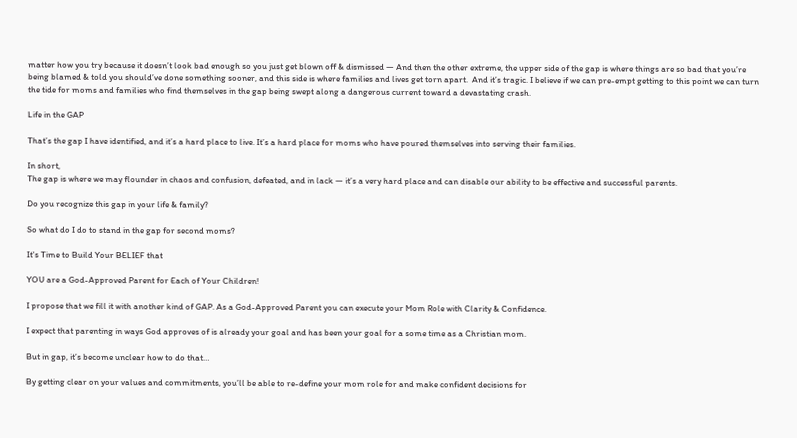matter how you try because it doesn’t look bad enough so you just get blown off & dismissed — And then the other extreme, the upper side of the gap is where things are so bad that you’re being blamed & told you should’ve done something sooner, and this side is where families and lives get torn apart.  And it’s tragic. I believe if we can pre-empt getting to this point we can turn the tide for moms and families who find themselves in the gap being swept along a dangerous current toward a devastating crash.

Life in the GAP

That’s the gap I have identified, and it’s a hard place to live. It’s a hard place for moms who have poured themselves into serving their families.

In short,
The gap is where we may flounder in chaos and confusion, defeated, and in lack — it’s a very hard place and can disable our ability to be effective and successful parents.

Do you recognize this gap in your life & family?

So what do I do to stand in the gap for second moms?

It's Time to Build Your BELIEF that

YOU are a God-Approved Parent for Each of Your Children!

I propose that we fill it with another kind of GAP. As a God-Approved Parent you can execute your Mom Role with Clarity & Confidence.

I expect that parenting in ways God approves of is already your goal and has been your goal for a some time as a Christian mom.

But in gap, it’s become unclear how to do that…

By getting clear on your values and commitments, you’ll be able to re-define your mom role for and make confident decisions for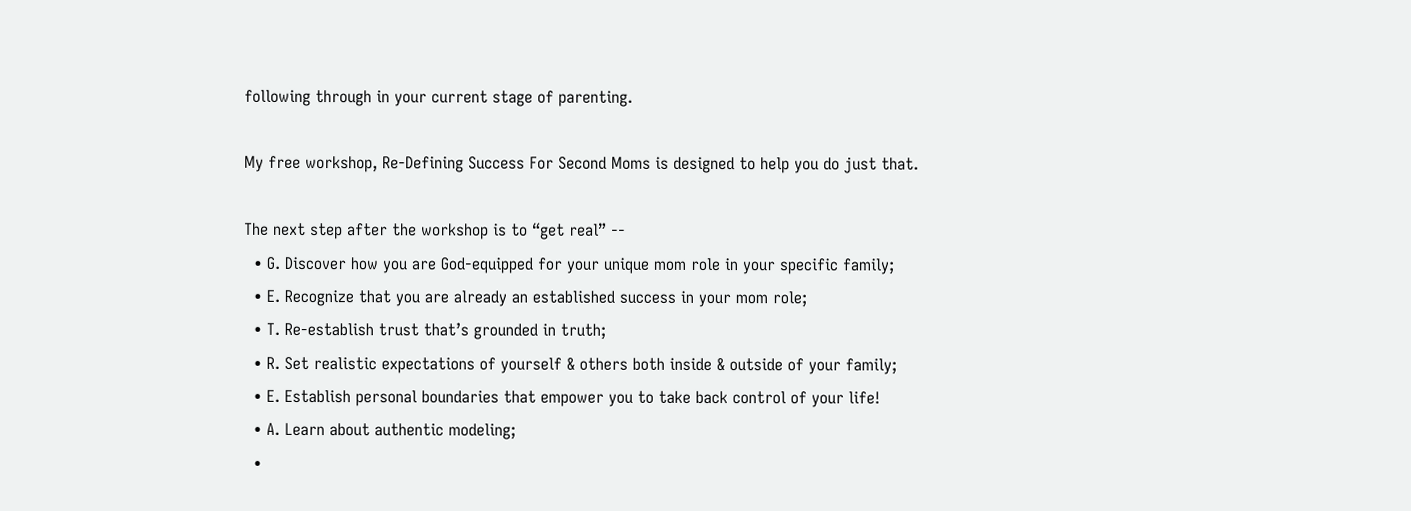following through in your current stage of parenting.

My free workshop, Re-Defining Success For Second Moms is designed to help you do just that.

The next step after the workshop is to “get real” --
  • G. Discover how you are God-equipped for your unique mom role in your specific family;
  • E. Recognize that you are already an established success in your mom role;
  • T. Re-establish trust that’s grounded in truth;
  • R. Set realistic expectations of yourself & others both inside & outside of your family;
  • E. Establish personal boundaries that empower you to take back control of your life!
  • A. Learn about authentic modeling;
  •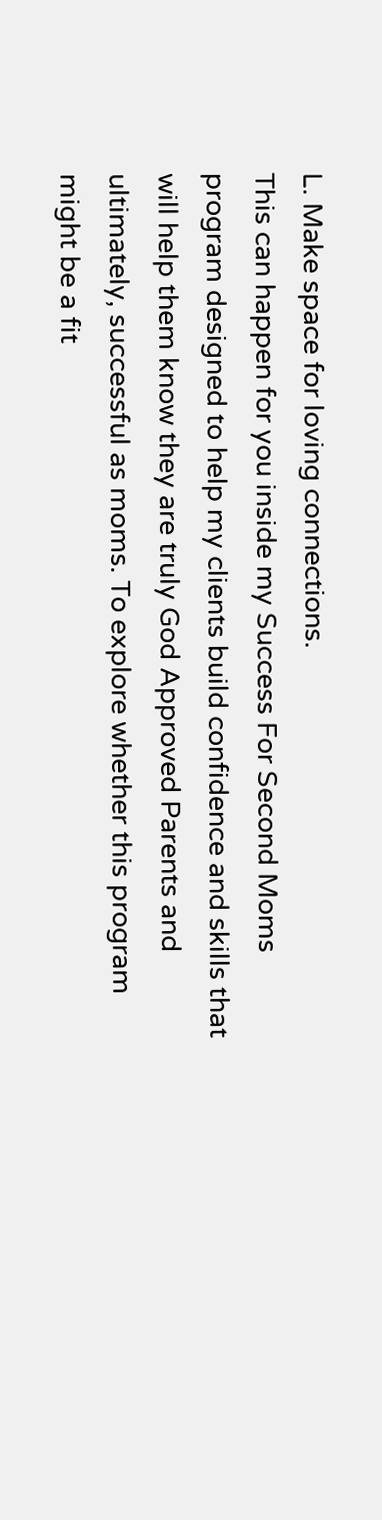L. Make space for loving connections.
This can happen for you inside my Success For Second Moms program designed to help my clients build confidence and skills that will help them know they are truly God Approved Parents and ultimately, successful as moms. To explore whether this program might be a fit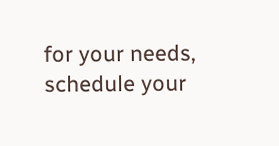for your needs, schedule your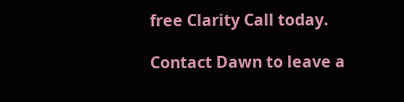free Clarity Call today.

Contact Dawn to leave a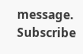message.         Subscribe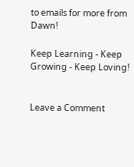to emails for more from Dawn!

Keep Learning - Keep Growing - Keep Loving!


Leave a Comment